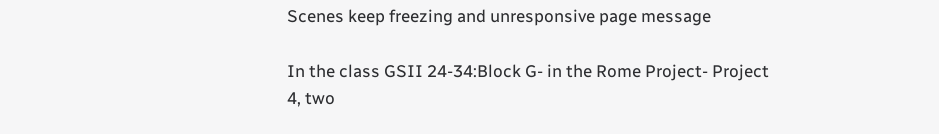Scenes keep freezing and unresponsive page message

In the class GSII 24-34:Block G- in the Rome Project- Project 4, two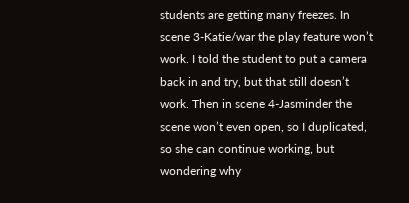students are getting many freezes. In scene 3-Katie/war the play feature won’t work. I told the student to put a camera back in and try, but that still doesn’t work. Then in scene 4-Jasminder the scene won’t even open, so I duplicated, so she can continue working, but wondering why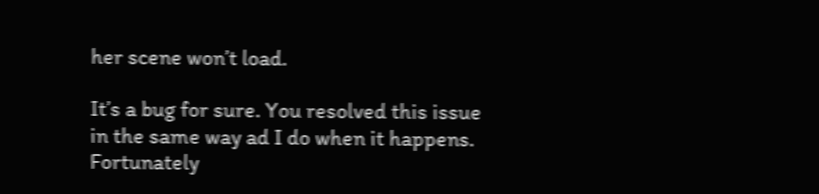her scene won’t load.

It’s a bug for sure. You resolved this issue in the same way ad I do when it happens. Fortunately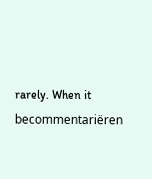rarely. When it becommentariëren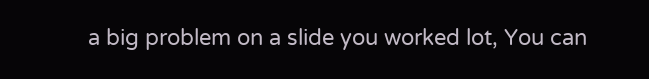a big problem on a slide you worked lot, You can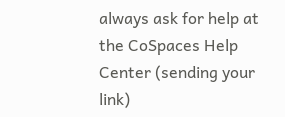always ask for help at the CoSpaces Help Center (sending your link)